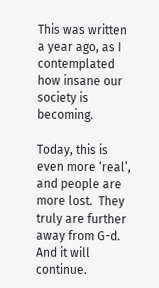This was written a year ago, as I contemplated how insane our society is becoming.

Today, this is even more ‘real’, and people are more lost.  They truly are further away from G-d.  And it will continue.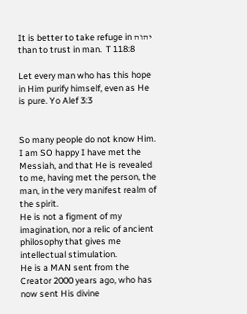It is better to take refuge in יהוה than to trust in man.  T 118:8

Let every man who has this hope in Him purify himself, even as He is pure. Yo Alef 3:3


So many people do not know Him.
I am SO happy I have met the Messiah, and that He is revealed to me, having met the person, the man, in the very manifest realm of the spirit.
He is not a figment of my imagination, nor a relic of ancient philosophy that gives me intellectual stimulation.
He is a MAN sent from the Creator 2000 years ago, who has now sent His divine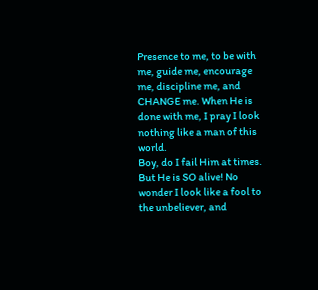Presence to me, to be with me, guide me, encourage me, discipline me, and CHANGE me. When He is done with me, I pray I look nothing like a man of this world.
Boy, do I fail Him at times.
But He is SO alive! No wonder I look like a fool to the unbeliever, and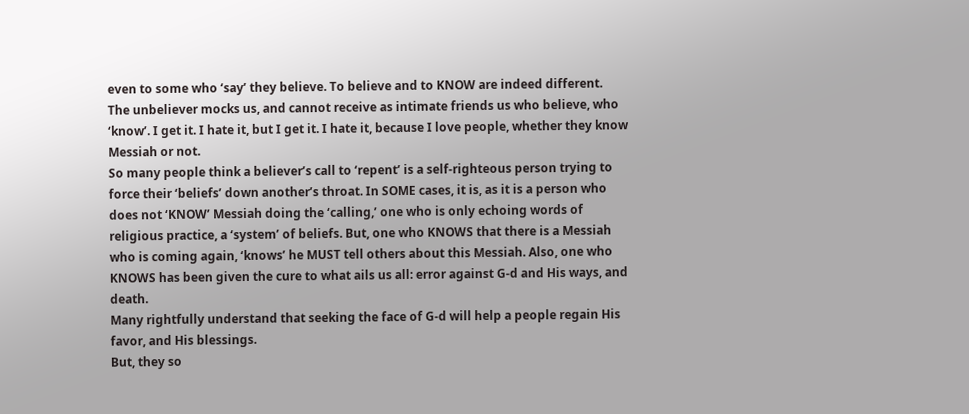even to some who ‘say’ they believe. To believe and to KNOW are indeed different.
The unbeliever mocks us, and cannot receive as intimate friends us who believe, who ‘know’. I get it. I hate it, but I get it. I hate it, because I love people, whether they know Messiah or not.
So many people think a believer’s call to ‘repent’ is a self-righteous person trying to force their ‘beliefs’ down another’s throat. In SOME cases, it is, as it is a person who does not ‘KNOW’ Messiah doing the ‘calling,’ one who is only echoing words of religious practice, a ‘system’ of beliefs. But, one who KNOWS that there is a Messiah who is coming again, ‘knows’ he MUST tell others about this Messiah. Also, one who KNOWS has been given the cure to what ails us all: error against G-d and His ways, and death.
Many rightfully understand that seeking the face of G-d will help a people regain His favor, and His blessings.
But, they so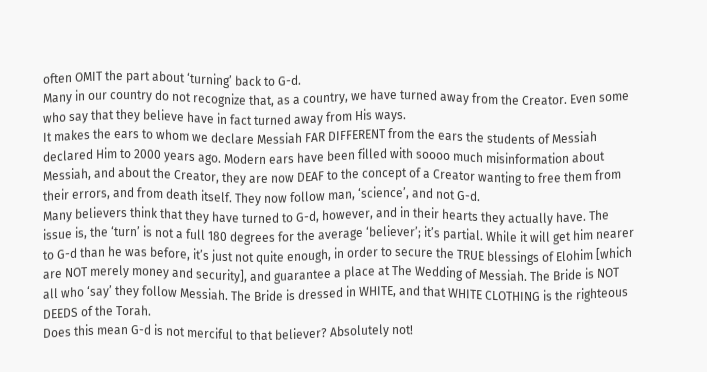often OMIT the part about ‘turning’ back to G-d.
Many in our country do not recognize that, as a country, we have turned away from the Creator. Even some who say that they believe have in fact turned away from His ways.
It makes the ears to whom we declare Messiah FAR DIFFERENT from the ears the students of Messiah declared Him to 2000 years ago. Modern ears have been filled with soooo much misinformation about Messiah, and about the Creator, they are now DEAF to the concept of a Creator wanting to free them from their errors, and from death itself. They now follow man, ‘science’, and not G-d.
Many believers think that they have turned to G-d, however, and in their hearts they actually have. The issue is, the ‘turn’ is not a full 180 degrees for the average ‘believer’; it’s partial. While it will get him nearer to G-d than he was before, it’s just not quite enough, in order to secure the TRUE blessings of Elohim [which are NOT merely money and security], and guarantee a place at The Wedding of Messiah. The Bride is NOT all who ‘say’ they follow Messiah. The Bride is dressed in WHITE, and that WHITE CLOTHING is the righteous DEEDS of the Torah.
Does this mean G-d is not merciful to that believer? Absolutely not!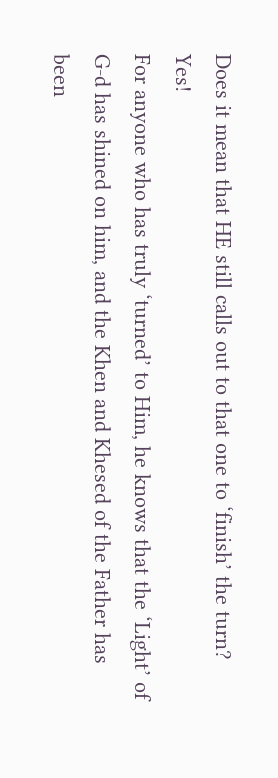Does it mean that HE still calls out to that one to ‘finish’ the turn? Yes!
For anyone who has truly ‘turned’ to Him, he knows that the ‘Light’ of G-d has shined on him, and the Khen and Khesed of the Father has been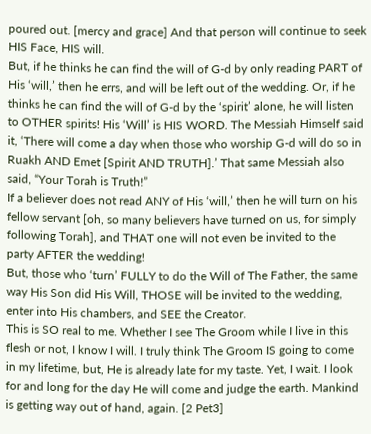poured out. [mercy and grace] And that person will continue to seek HIS Face, HIS will.
But, if he thinks he can find the will of G-d by only reading PART of His ‘will,’ then he errs, and will be left out of the wedding. Or, if he thinks he can find the will of G-d by the ‘spirit’ alone, he will listen to OTHER spirits! His ‘Will’ is HIS WORD. The Messiah Himself said it, ‘There will come a day when those who worship G-d will do so in Ruakh AND Emet [Spirit AND TRUTH].’ That same Messiah also said, “Your Torah is Truth!”
If a believer does not read ANY of His ‘will,’ then he will turn on his fellow servant [oh, so many believers have turned on us, for simply following Torah], and THAT one will not even be invited to the party AFTER the wedding!
But, those who ‘turn’ FULLY to do the Will of The Father, the same way His Son did His Will, THOSE will be invited to the wedding, enter into His chambers, and SEE the Creator.
This is SO real to me. Whether I see The Groom while I live in this flesh or not, I know I will. I truly think The Groom IS going to come in my lifetime, but, He is already late for my taste. Yet, I wait. I look for and long for the day He will come and judge the earth. Mankind is getting way out of hand, again. [2 Pet3]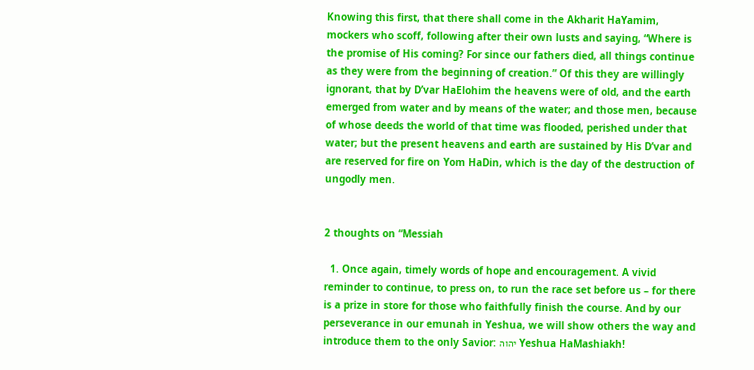Knowing this first, that there shall come in the Akharit HaYamim, mockers who scoff, following after their own lusts and saying, “Where is the promise of His coming? For since our fathers died, all things continue as they were from the beginning of creation.” Of this they are willingly ignorant, that by D’var HaElohim the heavens were of old, and the earth emerged from water and by means of the water; and those men, because of whose deeds the world of that time was flooded, perished under that water; but the present heavens and earth are sustained by His D’var and are reserved for fire on Yom HaDin, which is the day of the destruction of ungodly men.


2 thoughts on “Messiah

  1. Once again, timely words of hope and encouragement. A vivid reminder to continue, to press on, to run the race set before us – for there is a prize in store for those who faithfully finish the course. And by our perseverance in our emunah in Yeshua, we will show others the way and introduce them to the only Savior: יהוה Yeshua HaMashiakh!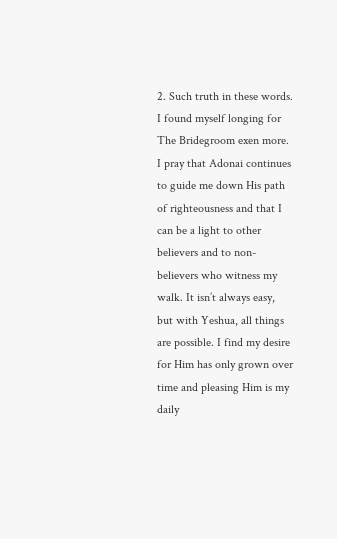2. Such truth in these words. I found myself longing for The Bridegroom exen more. I pray that Adonai continues to guide me down His path of righteousness and that I can be a light to other believers and to non-believers who witness my walk. It isn’t always easy, but with Yeshua, all things are possible. I find my desire for Him has only grown over time and pleasing Him is my daily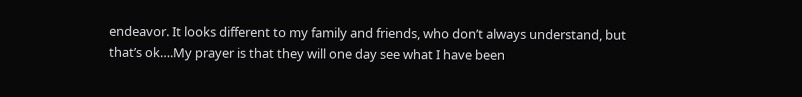endeavor. It looks different to my family and friends, who don’t always understand, but that’s ok….My prayer is that they will one day see what I have been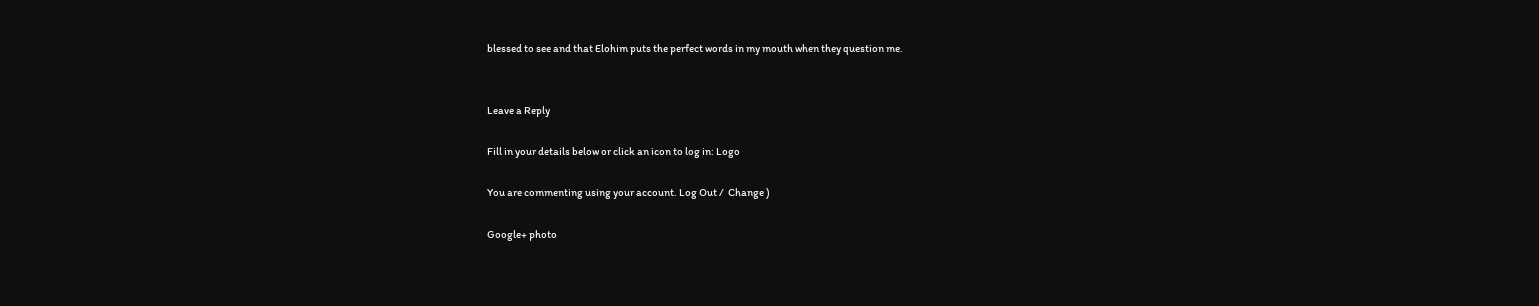blessed to see and that Elohim puts the perfect words in my mouth when they question me.


Leave a Reply

Fill in your details below or click an icon to log in: Logo

You are commenting using your account. Log Out /  Change )

Google+ photo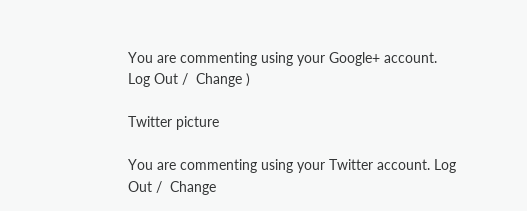You are commenting using your Google+ account. Log Out /  Change )

Twitter picture

You are commenting using your Twitter account. Log Out /  Change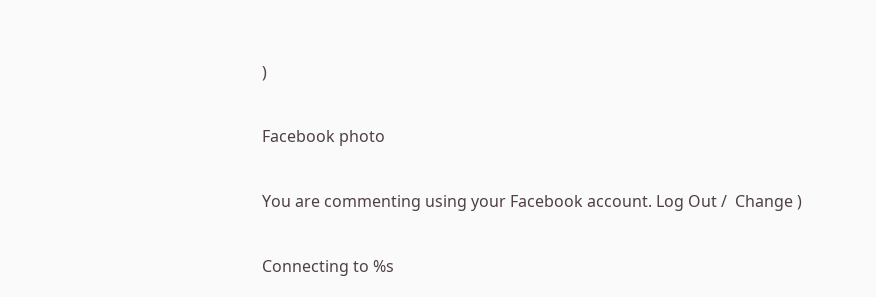)

Facebook photo

You are commenting using your Facebook account. Log Out /  Change )

Connecting to %s